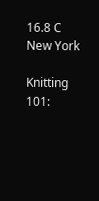16.8 C
New York

Knitting 101: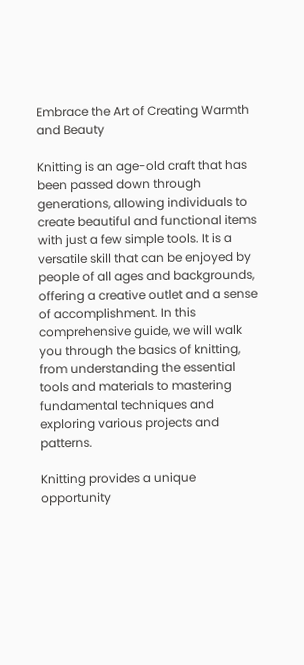Embrace the Art of Creating Warmth and Beauty

Knitting is an age-old craft that has been passed down through generations, allowing individuals to create beautiful and functional items with just a few simple tools. It is a versatile skill that can be enjoyed by people of all ages and backgrounds, offering a creative outlet and a sense of accomplishment. In this comprehensive guide, we will walk you through the basics of knitting, from understanding the essential tools and materials to mastering fundamental techniques and exploring various projects and patterns.

Knitting provides a unique opportunity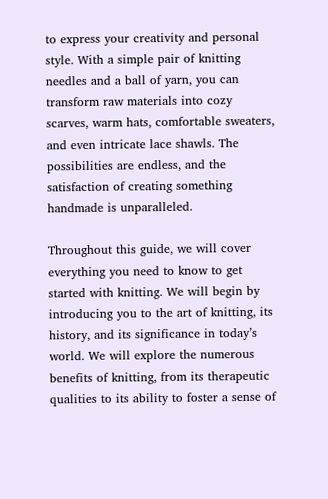to express your creativity and personal style. With a simple pair of knitting needles and a ball of yarn, you can transform raw materials into cozy scarves, warm hats, comfortable sweaters, and even intricate lace shawls. The possibilities are endless, and the satisfaction of creating something handmade is unparalleled.

Throughout this guide, we will cover everything you need to know to get started with knitting. We will begin by introducing you to the art of knitting, its history, and its significance in today’s world. We will explore the numerous benefits of knitting, from its therapeutic qualities to its ability to foster a sense of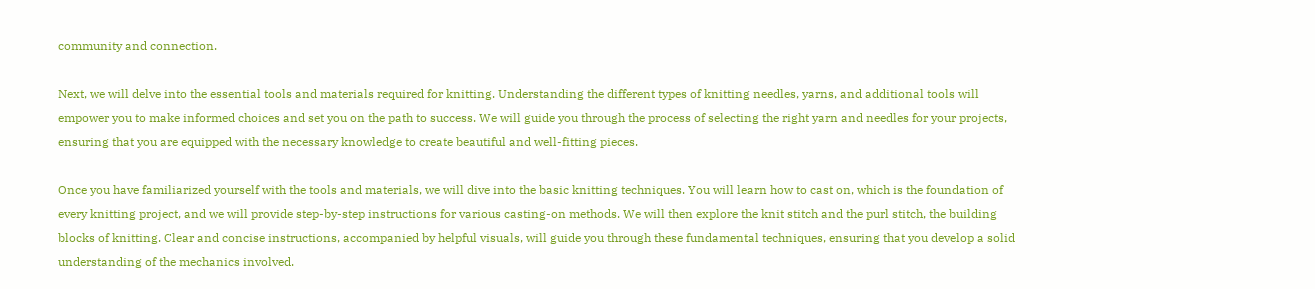community and connection.

Next, we will delve into the essential tools and materials required for knitting. Understanding the different types of knitting needles, yarns, and additional tools will empower you to make informed choices and set you on the path to success. We will guide you through the process of selecting the right yarn and needles for your projects, ensuring that you are equipped with the necessary knowledge to create beautiful and well-fitting pieces.

Once you have familiarized yourself with the tools and materials, we will dive into the basic knitting techniques. You will learn how to cast on, which is the foundation of every knitting project, and we will provide step-by-step instructions for various casting-on methods. We will then explore the knit stitch and the purl stitch, the building blocks of knitting. Clear and concise instructions, accompanied by helpful visuals, will guide you through these fundamental techniques, ensuring that you develop a solid understanding of the mechanics involved.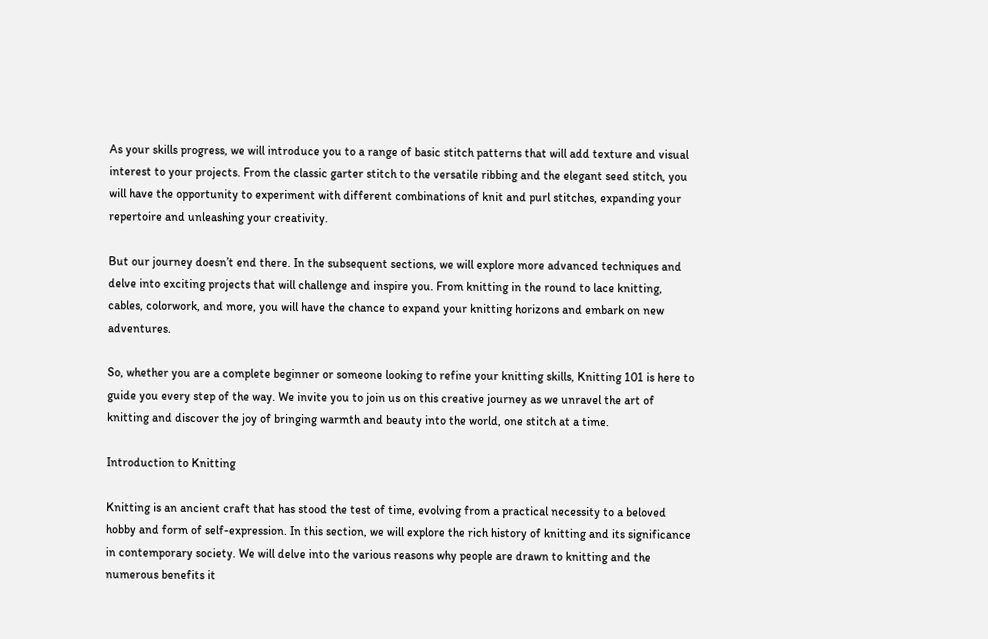As your skills progress, we will introduce you to a range of basic stitch patterns that will add texture and visual interest to your projects. From the classic garter stitch to the versatile ribbing and the elegant seed stitch, you will have the opportunity to experiment with different combinations of knit and purl stitches, expanding your repertoire and unleashing your creativity.

But our journey doesn’t end there. In the subsequent sections, we will explore more advanced techniques and delve into exciting projects that will challenge and inspire you. From knitting in the round to lace knitting, cables, colorwork, and more, you will have the chance to expand your knitting horizons and embark on new adventures.

So, whether you are a complete beginner or someone looking to refine your knitting skills, Knitting 101 is here to guide you every step of the way. We invite you to join us on this creative journey as we unravel the art of knitting and discover the joy of bringing warmth and beauty into the world, one stitch at a time.

Introduction to Knitting

Knitting is an ancient craft that has stood the test of time, evolving from a practical necessity to a beloved hobby and form of self-expression. In this section, we will explore the rich history of knitting and its significance in contemporary society. We will delve into the various reasons why people are drawn to knitting and the numerous benefits it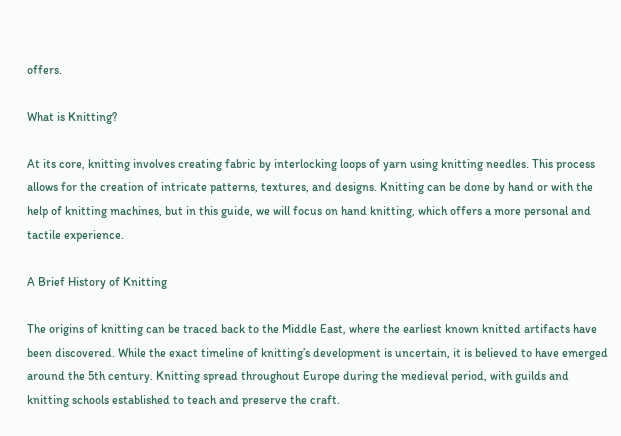offers.

What is Knitting?

At its core, knitting involves creating fabric by interlocking loops of yarn using knitting needles. This process allows for the creation of intricate patterns, textures, and designs. Knitting can be done by hand or with the help of knitting machines, but in this guide, we will focus on hand knitting, which offers a more personal and tactile experience.

A Brief History of Knitting

The origins of knitting can be traced back to the Middle East, where the earliest known knitted artifacts have been discovered. While the exact timeline of knitting’s development is uncertain, it is believed to have emerged around the 5th century. Knitting spread throughout Europe during the medieval period, with guilds and knitting schools established to teach and preserve the craft.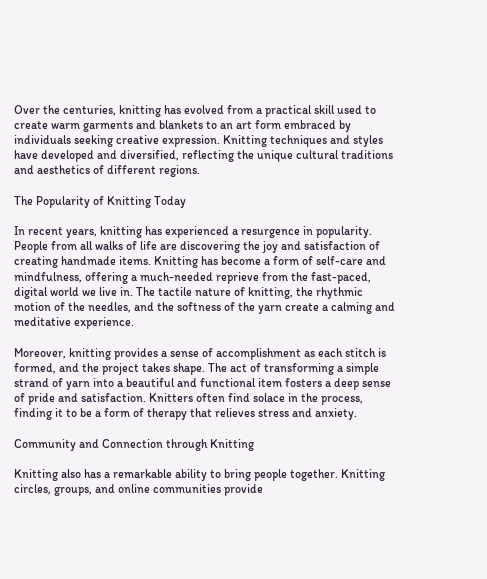Over the centuries, knitting has evolved from a practical skill used to create warm garments and blankets to an art form embraced by individuals seeking creative expression. Knitting techniques and styles have developed and diversified, reflecting the unique cultural traditions and aesthetics of different regions.

The Popularity of Knitting Today

In recent years, knitting has experienced a resurgence in popularity. People from all walks of life are discovering the joy and satisfaction of creating handmade items. Knitting has become a form of self-care and mindfulness, offering a much-needed reprieve from the fast-paced, digital world we live in. The tactile nature of knitting, the rhythmic motion of the needles, and the softness of the yarn create a calming and meditative experience.

Moreover, knitting provides a sense of accomplishment as each stitch is formed, and the project takes shape. The act of transforming a simple strand of yarn into a beautiful and functional item fosters a deep sense of pride and satisfaction. Knitters often find solace in the process, finding it to be a form of therapy that relieves stress and anxiety.

Community and Connection through Knitting

Knitting also has a remarkable ability to bring people together. Knitting circles, groups, and online communities provide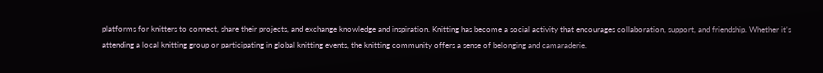platforms for knitters to connect, share their projects, and exchange knowledge and inspiration. Knitting has become a social activity that encourages collaboration, support, and friendship. Whether it’s attending a local knitting group or participating in global knitting events, the knitting community offers a sense of belonging and camaraderie.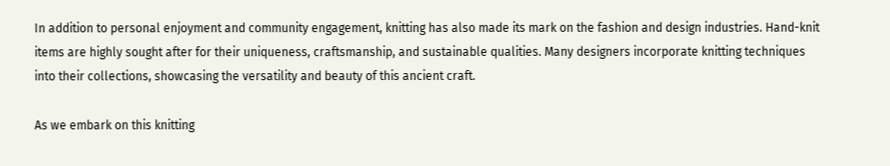In addition to personal enjoyment and community engagement, knitting has also made its mark on the fashion and design industries. Hand-knit items are highly sought after for their uniqueness, craftsmanship, and sustainable qualities. Many designers incorporate knitting techniques into their collections, showcasing the versatility and beauty of this ancient craft.

As we embark on this knitting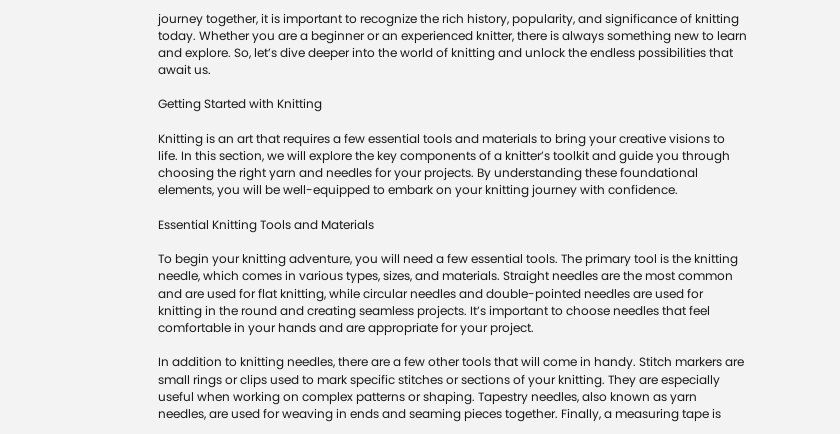journey together, it is important to recognize the rich history, popularity, and significance of knitting today. Whether you are a beginner or an experienced knitter, there is always something new to learn and explore. So, let’s dive deeper into the world of knitting and unlock the endless possibilities that await us.

Getting Started with Knitting

Knitting is an art that requires a few essential tools and materials to bring your creative visions to life. In this section, we will explore the key components of a knitter’s toolkit and guide you through choosing the right yarn and needles for your projects. By understanding these foundational elements, you will be well-equipped to embark on your knitting journey with confidence.

Essential Knitting Tools and Materials

To begin your knitting adventure, you will need a few essential tools. The primary tool is the knitting needle, which comes in various types, sizes, and materials. Straight needles are the most common and are used for flat knitting, while circular needles and double-pointed needles are used for knitting in the round and creating seamless projects. It’s important to choose needles that feel comfortable in your hands and are appropriate for your project.

In addition to knitting needles, there are a few other tools that will come in handy. Stitch markers are small rings or clips used to mark specific stitches or sections of your knitting. They are especially useful when working on complex patterns or shaping. Tapestry needles, also known as yarn needles, are used for weaving in ends and seaming pieces together. Finally, a measuring tape is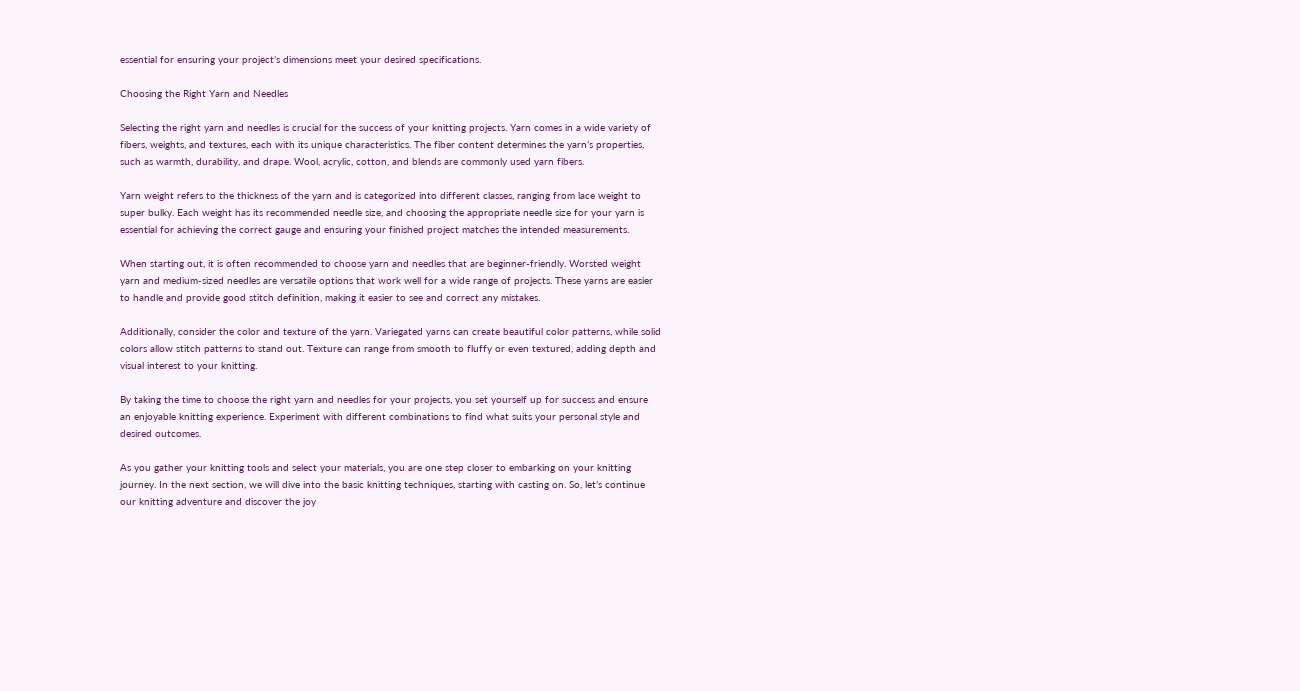essential for ensuring your project’s dimensions meet your desired specifications.

Choosing the Right Yarn and Needles

Selecting the right yarn and needles is crucial for the success of your knitting projects. Yarn comes in a wide variety of fibers, weights, and textures, each with its unique characteristics. The fiber content determines the yarn’s properties, such as warmth, durability, and drape. Wool, acrylic, cotton, and blends are commonly used yarn fibers.

Yarn weight refers to the thickness of the yarn and is categorized into different classes, ranging from lace weight to super bulky. Each weight has its recommended needle size, and choosing the appropriate needle size for your yarn is essential for achieving the correct gauge and ensuring your finished project matches the intended measurements.

When starting out, it is often recommended to choose yarn and needles that are beginner-friendly. Worsted weight yarn and medium-sized needles are versatile options that work well for a wide range of projects. These yarns are easier to handle and provide good stitch definition, making it easier to see and correct any mistakes.

Additionally, consider the color and texture of the yarn. Variegated yarns can create beautiful color patterns, while solid colors allow stitch patterns to stand out. Texture can range from smooth to fluffy or even textured, adding depth and visual interest to your knitting.

By taking the time to choose the right yarn and needles for your projects, you set yourself up for success and ensure an enjoyable knitting experience. Experiment with different combinations to find what suits your personal style and desired outcomes.

As you gather your knitting tools and select your materials, you are one step closer to embarking on your knitting journey. In the next section, we will dive into the basic knitting techniques, starting with casting on. So, let’s continue our knitting adventure and discover the joy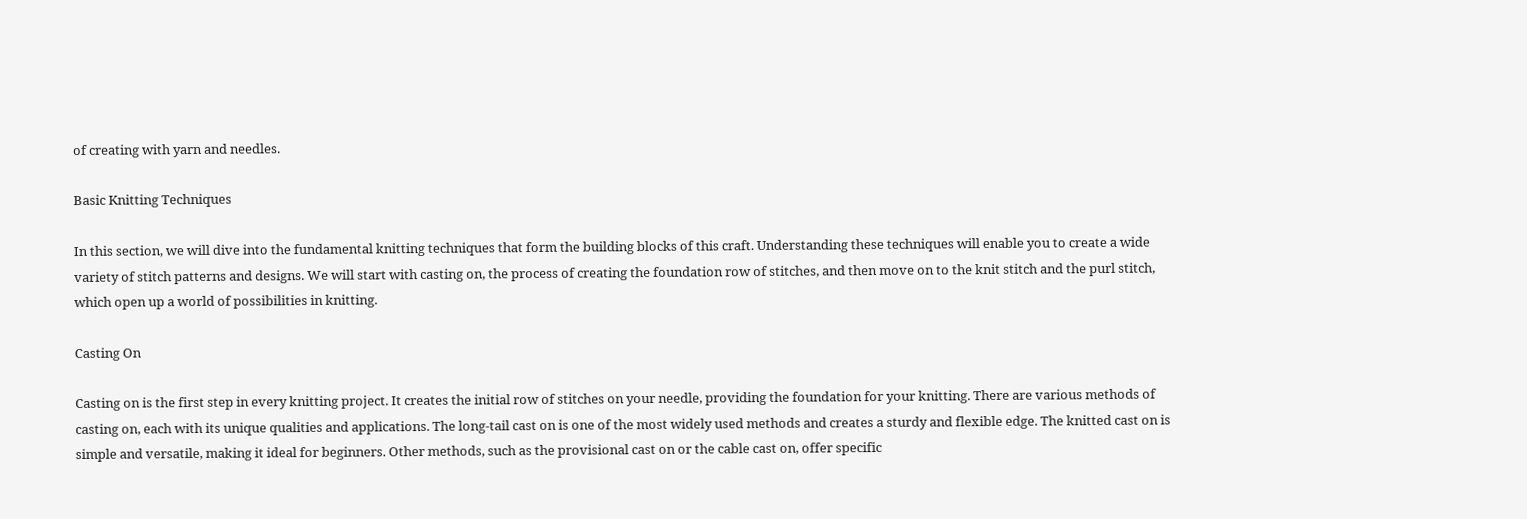of creating with yarn and needles.

Basic Knitting Techniques

In this section, we will dive into the fundamental knitting techniques that form the building blocks of this craft. Understanding these techniques will enable you to create a wide variety of stitch patterns and designs. We will start with casting on, the process of creating the foundation row of stitches, and then move on to the knit stitch and the purl stitch, which open up a world of possibilities in knitting.

Casting On

Casting on is the first step in every knitting project. It creates the initial row of stitches on your needle, providing the foundation for your knitting. There are various methods of casting on, each with its unique qualities and applications. The long-tail cast on is one of the most widely used methods and creates a sturdy and flexible edge. The knitted cast on is simple and versatile, making it ideal for beginners. Other methods, such as the provisional cast on or the cable cast on, offer specific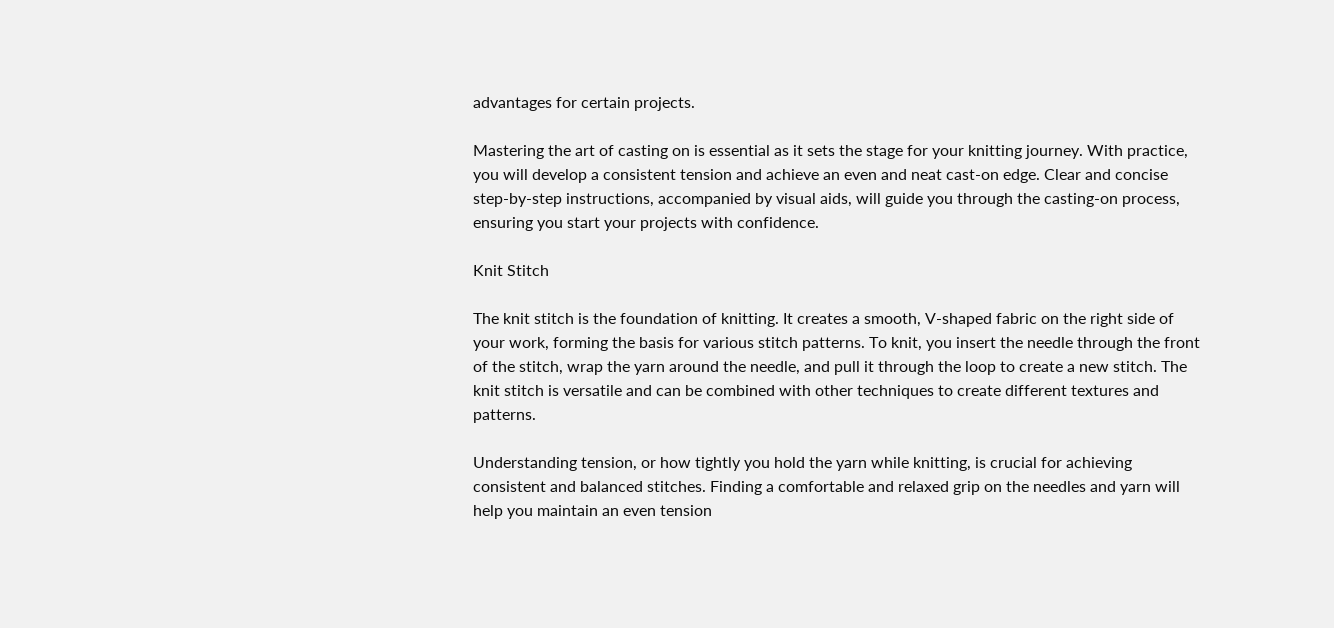advantages for certain projects.

Mastering the art of casting on is essential as it sets the stage for your knitting journey. With practice, you will develop a consistent tension and achieve an even and neat cast-on edge. Clear and concise step-by-step instructions, accompanied by visual aids, will guide you through the casting-on process, ensuring you start your projects with confidence.

Knit Stitch

The knit stitch is the foundation of knitting. It creates a smooth, V-shaped fabric on the right side of your work, forming the basis for various stitch patterns. To knit, you insert the needle through the front of the stitch, wrap the yarn around the needle, and pull it through the loop to create a new stitch. The knit stitch is versatile and can be combined with other techniques to create different textures and patterns.

Understanding tension, or how tightly you hold the yarn while knitting, is crucial for achieving consistent and balanced stitches. Finding a comfortable and relaxed grip on the needles and yarn will help you maintain an even tension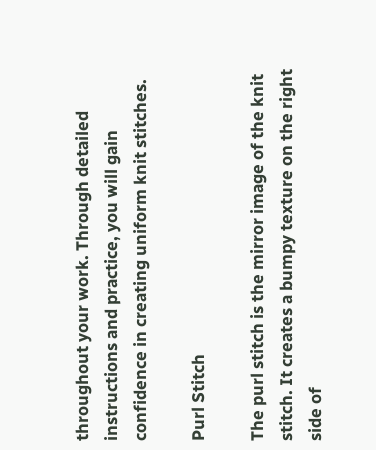throughout your work. Through detailed instructions and practice, you will gain confidence in creating uniform knit stitches.

Purl Stitch

The purl stitch is the mirror image of the knit stitch. It creates a bumpy texture on the right side of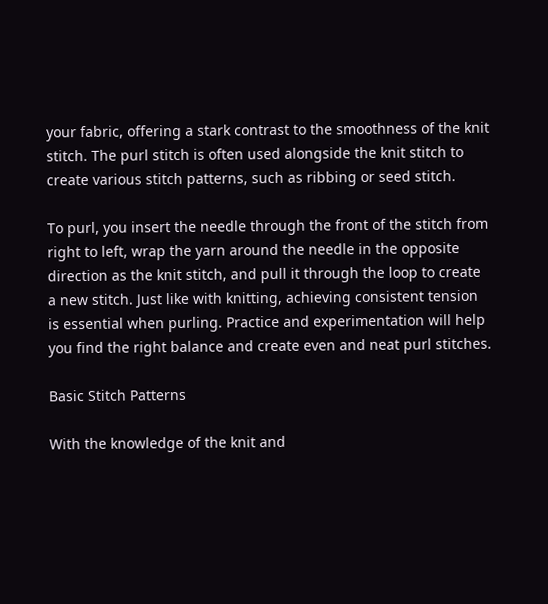your fabric, offering a stark contrast to the smoothness of the knit stitch. The purl stitch is often used alongside the knit stitch to create various stitch patterns, such as ribbing or seed stitch.

To purl, you insert the needle through the front of the stitch from right to left, wrap the yarn around the needle in the opposite direction as the knit stitch, and pull it through the loop to create a new stitch. Just like with knitting, achieving consistent tension is essential when purling. Practice and experimentation will help you find the right balance and create even and neat purl stitches.

Basic Stitch Patterns

With the knowledge of the knit and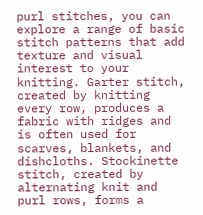purl stitches, you can explore a range of basic stitch patterns that add texture and visual interest to your knitting. Garter stitch, created by knitting every row, produces a fabric with ridges and is often used for scarves, blankets, and dishcloths. Stockinette stitch, created by alternating knit and purl rows, forms a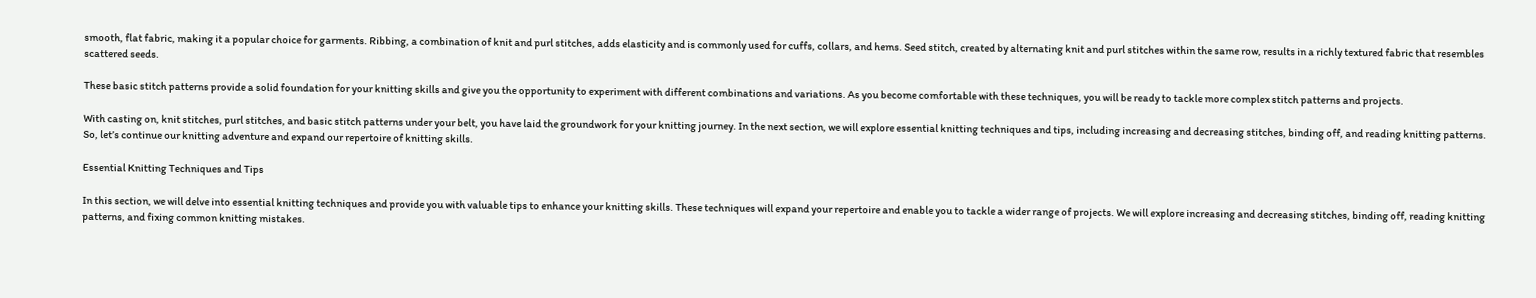smooth, flat fabric, making it a popular choice for garments. Ribbing, a combination of knit and purl stitches, adds elasticity and is commonly used for cuffs, collars, and hems. Seed stitch, created by alternating knit and purl stitches within the same row, results in a richly textured fabric that resembles scattered seeds.

These basic stitch patterns provide a solid foundation for your knitting skills and give you the opportunity to experiment with different combinations and variations. As you become comfortable with these techniques, you will be ready to tackle more complex stitch patterns and projects.

With casting on, knit stitches, purl stitches, and basic stitch patterns under your belt, you have laid the groundwork for your knitting journey. In the next section, we will explore essential knitting techniques and tips, including increasing and decreasing stitches, binding off, and reading knitting patterns. So, let’s continue our knitting adventure and expand our repertoire of knitting skills.

Essential Knitting Techniques and Tips

In this section, we will delve into essential knitting techniques and provide you with valuable tips to enhance your knitting skills. These techniques will expand your repertoire and enable you to tackle a wider range of projects. We will explore increasing and decreasing stitches, binding off, reading knitting patterns, and fixing common knitting mistakes.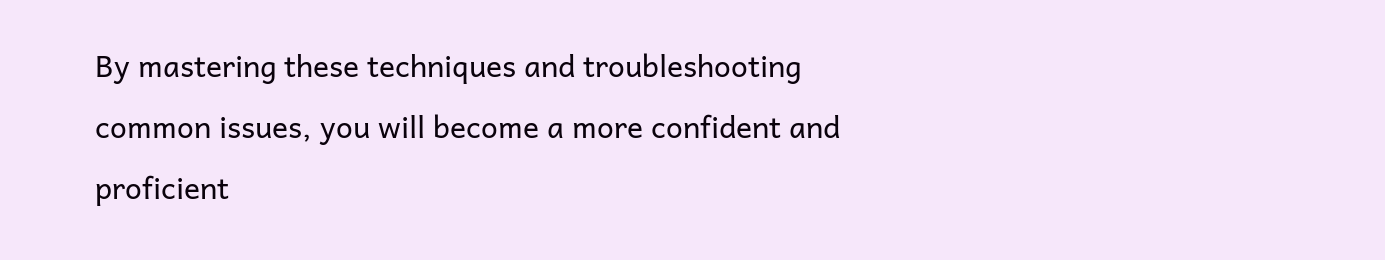By mastering these techniques and troubleshooting common issues, you will become a more confident and proficient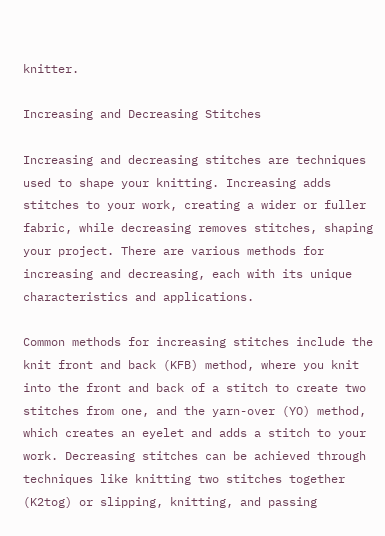knitter.

Increasing and Decreasing Stitches

Increasing and decreasing stitches are techniques used to shape your knitting. Increasing adds stitches to your work, creating a wider or fuller fabric, while decreasing removes stitches, shaping your project. There are various methods for increasing and decreasing, each with its unique characteristics and applications.

Common methods for increasing stitches include the knit front and back (KFB) method, where you knit into the front and back of a stitch to create two stitches from one, and the yarn-over (YO) method, which creates an eyelet and adds a stitch to your work. Decreasing stitches can be achieved through techniques like knitting two stitches together (K2tog) or slipping, knitting, and passing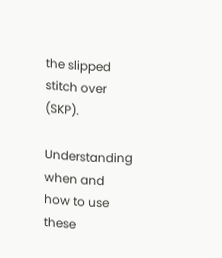the slipped stitch over (SKP).

Understanding when and how to use these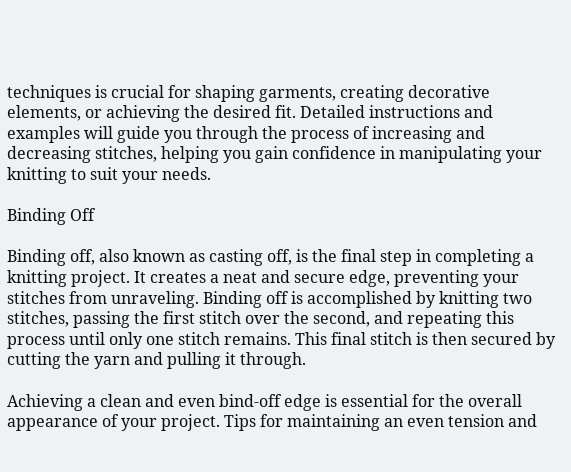techniques is crucial for shaping garments, creating decorative elements, or achieving the desired fit. Detailed instructions and examples will guide you through the process of increasing and decreasing stitches, helping you gain confidence in manipulating your knitting to suit your needs.

Binding Off

Binding off, also known as casting off, is the final step in completing a knitting project. It creates a neat and secure edge, preventing your stitches from unraveling. Binding off is accomplished by knitting two stitches, passing the first stitch over the second, and repeating this process until only one stitch remains. This final stitch is then secured by cutting the yarn and pulling it through.

Achieving a clean and even bind-off edge is essential for the overall appearance of your project. Tips for maintaining an even tension and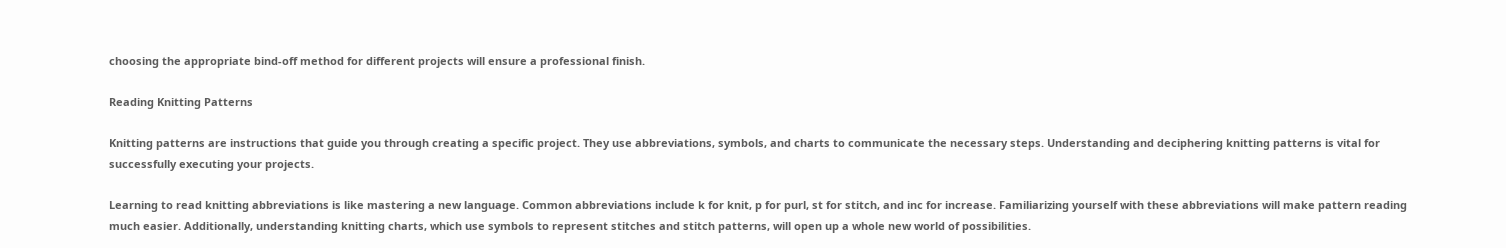choosing the appropriate bind-off method for different projects will ensure a professional finish.

Reading Knitting Patterns

Knitting patterns are instructions that guide you through creating a specific project. They use abbreviations, symbols, and charts to communicate the necessary steps. Understanding and deciphering knitting patterns is vital for successfully executing your projects.

Learning to read knitting abbreviations is like mastering a new language. Common abbreviations include k for knit, p for purl, st for stitch, and inc for increase. Familiarizing yourself with these abbreviations will make pattern reading much easier. Additionally, understanding knitting charts, which use symbols to represent stitches and stitch patterns, will open up a whole new world of possibilities.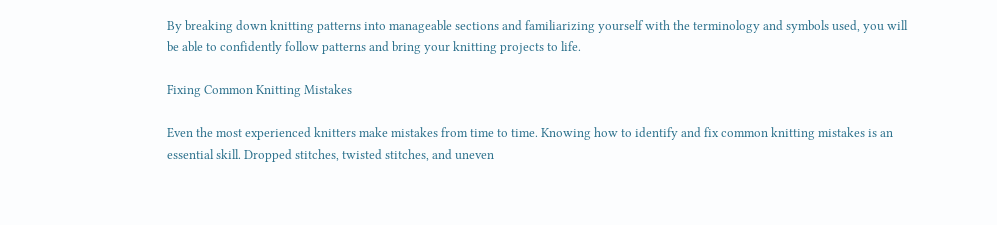By breaking down knitting patterns into manageable sections and familiarizing yourself with the terminology and symbols used, you will be able to confidently follow patterns and bring your knitting projects to life.

Fixing Common Knitting Mistakes

Even the most experienced knitters make mistakes from time to time. Knowing how to identify and fix common knitting mistakes is an essential skill. Dropped stitches, twisted stitches, and uneven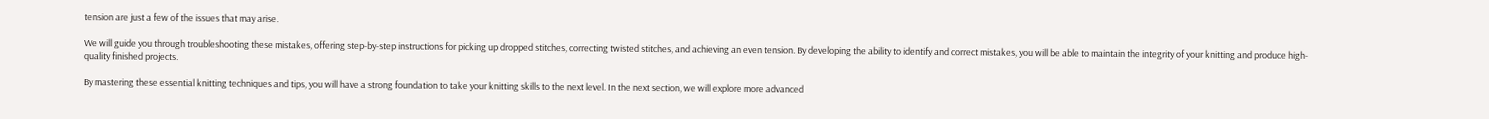tension are just a few of the issues that may arise.

We will guide you through troubleshooting these mistakes, offering step-by-step instructions for picking up dropped stitches, correcting twisted stitches, and achieving an even tension. By developing the ability to identify and correct mistakes, you will be able to maintain the integrity of your knitting and produce high-quality finished projects.

By mastering these essential knitting techniques and tips, you will have a strong foundation to take your knitting skills to the next level. In the next section, we will explore more advanced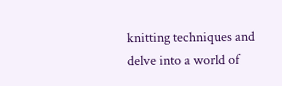knitting techniques and delve into a world of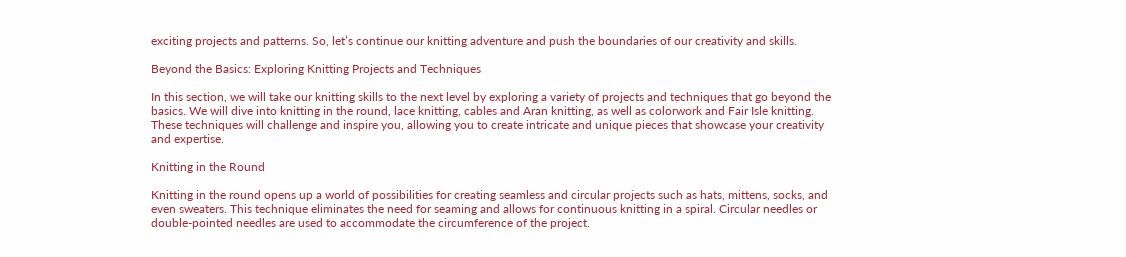exciting projects and patterns. So, let’s continue our knitting adventure and push the boundaries of our creativity and skills.

Beyond the Basics: Exploring Knitting Projects and Techniques

In this section, we will take our knitting skills to the next level by exploring a variety of projects and techniques that go beyond the basics. We will dive into knitting in the round, lace knitting, cables and Aran knitting, as well as colorwork and Fair Isle knitting. These techniques will challenge and inspire you, allowing you to create intricate and unique pieces that showcase your creativity and expertise.

Knitting in the Round

Knitting in the round opens up a world of possibilities for creating seamless and circular projects such as hats, mittens, socks, and even sweaters. This technique eliminates the need for seaming and allows for continuous knitting in a spiral. Circular needles or double-pointed needles are used to accommodate the circumference of the project.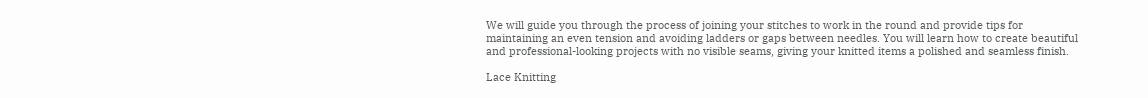We will guide you through the process of joining your stitches to work in the round and provide tips for maintaining an even tension and avoiding ladders or gaps between needles. You will learn how to create beautiful and professional-looking projects with no visible seams, giving your knitted items a polished and seamless finish.

Lace Knitting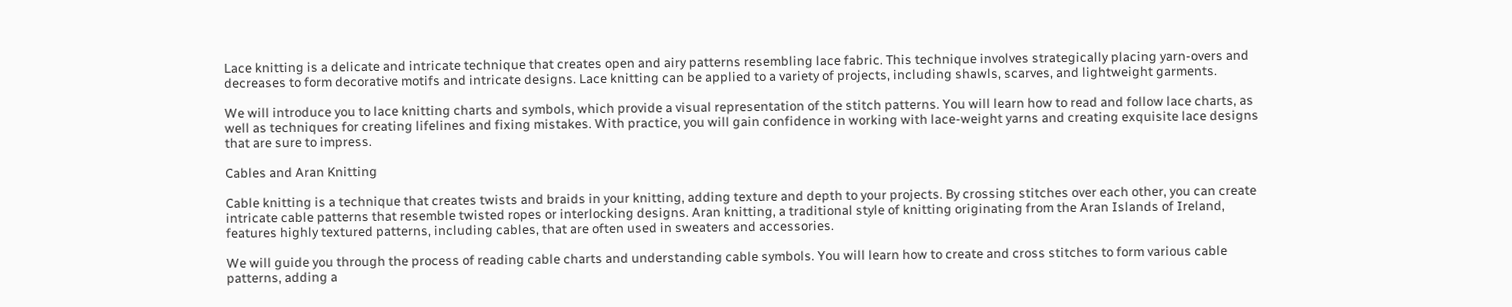Lace knitting is a delicate and intricate technique that creates open and airy patterns resembling lace fabric. This technique involves strategically placing yarn-overs and decreases to form decorative motifs and intricate designs. Lace knitting can be applied to a variety of projects, including shawls, scarves, and lightweight garments.

We will introduce you to lace knitting charts and symbols, which provide a visual representation of the stitch patterns. You will learn how to read and follow lace charts, as well as techniques for creating lifelines and fixing mistakes. With practice, you will gain confidence in working with lace-weight yarns and creating exquisite lace designs that are sure to impress.

Cables and Aran Knitting

Cable knitting is a technique that creates twists and braids in your knitting, adding texture and depth to your projects. By crossing stitches over each other, you can create intricate cable patterns that resemble twisted ropes or interlocking designs. Aran knitting, a traditional style of knitting originating from the Aran Islands of Ireland, features highly textured patterns, including cables, that are often used in sweaters and accessories.

We will guide you through the process of reading cable charts and understanding cable symbols. You will learn how to create and cross stitches to form various cable patterns, adding a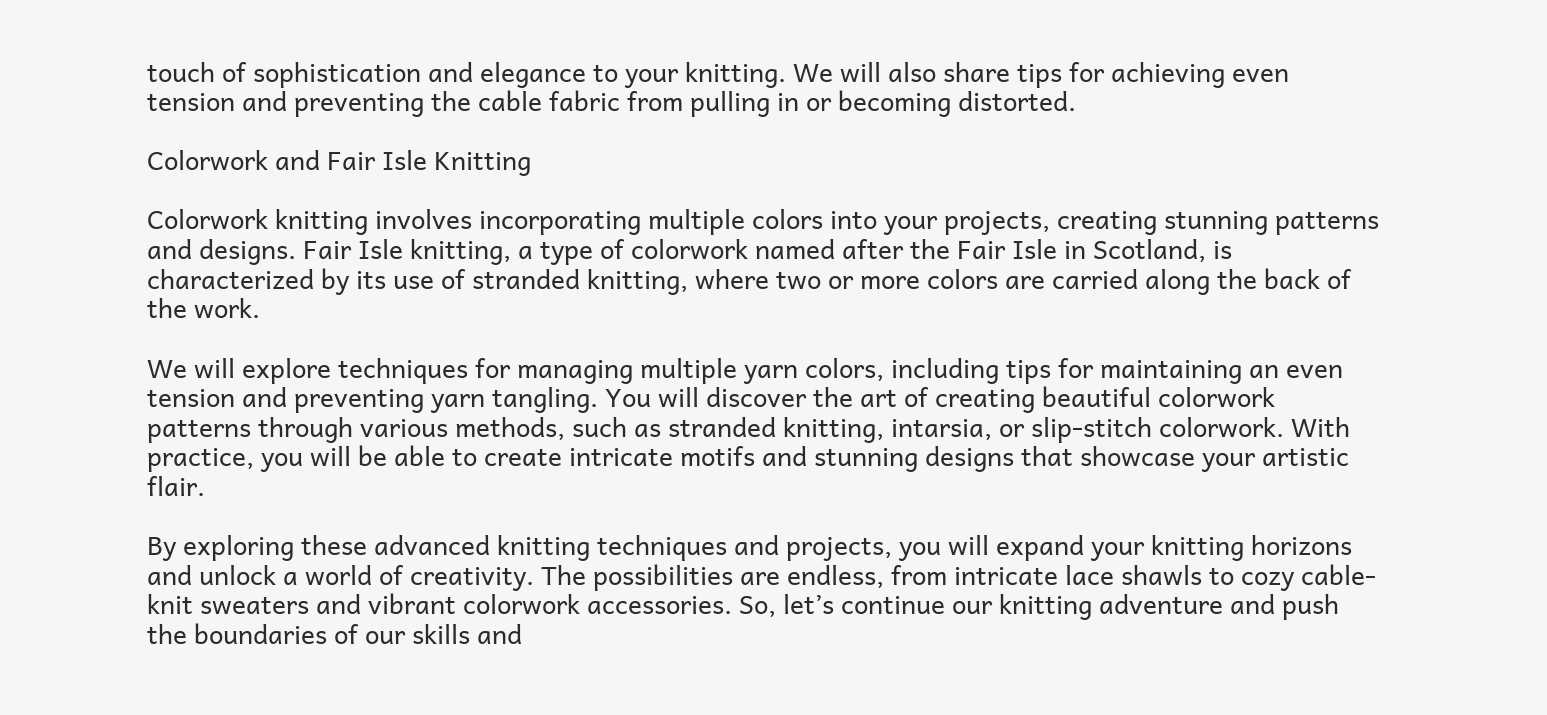touch of sophistication and elegance to your knitting. We will also share tips for achieving even tension and preventing the cable fabric from pulling in or becoming distorted.

Colorwork and Fair Isle Knitting

Colorwork knitting involves incorporating multiple colors into your projects, creating stunning patterns and designs. Fair Isle knitting, a type of colorwork named after the Fair Isle in Scotland, is characterized by its use of stranded knitting, where two or more colors are carried along the back of the work.

We will explore techniques for managing multiple yarn colors, including tips for maintaining an even tension and preventing yarn tangling. You will discover the art of creating beautiful colorwork patterns through various methods, such as stranded knitting, intarsia, or slip-stitch colorwork. With practice, you will be able to create intricate motifs and stunning designs that showcase your artistic flair.

By exploring these advanced knitting techniques and projects, you will expand your knitting horizons and unlock a world of creativity. The possibilities are endless, from intricate lace shawls to cozy cable-knit sweaters and vibrant colorwork accessories. So, let’s continue our knitting adventure and push the boundaries of our skills and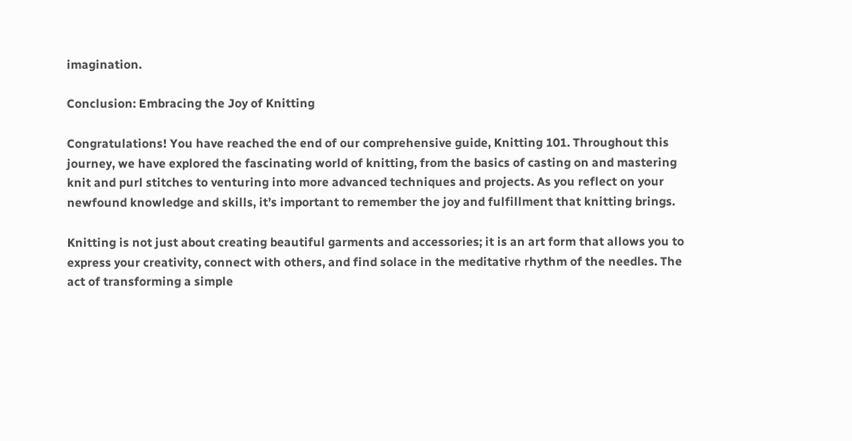imagination.

Conclusion: Embracing the Joy of Knitting

Congratulations! You have reached the end of our comprehensive guide, Knitting 101. Throughout this journey, we have explored the fascinating world of knitting, from the basics of casting on and mastering knit and purl stitches to venturing into more advanced techniques and projects. As you reflect on your newfound knowledge and skills, it’s important to remember the joy and fulfillment that knitting brings.

Knitting is not just about creating beautiful garments and accessories; it is an art form that allows you to express your creativity, connect with others, and find solace in the meditative rhythm of the needles. The act of transforming a simple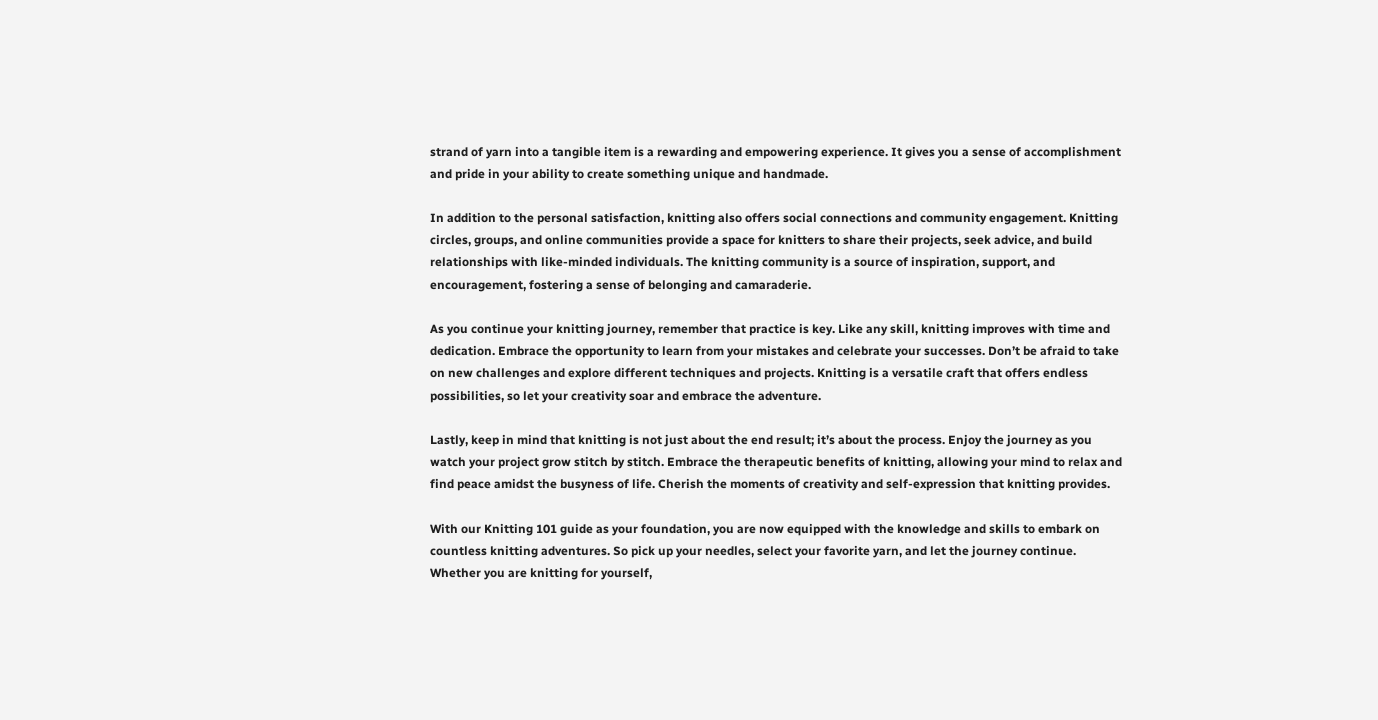strand of yarn into a tangible item is a rewarding and empowering experience. It gives you a sense of accomplishment and pride in your ability to create something unique and handmade.

In addition to the personal satisfaction, knitting also offers social connections and community engagement. Knitting circles, groups, and online communities provide a space for knitters to share their projects, seek advice, and build relationships with like-minded individuals. The knitting community is a source of inspiration, support, and encouragement, fostering a sense of belonging and camaraderie.

As you continue your knitting journey, remember that practice is key. Like any skill, knitting improves with time and dedication. Embrace the opportunity to learn from your mistakes and celebrate your successes. Don’t be afraid to take on new challenges and explore different techniques and projects. Knitting is a versatile craft that offers endless possibilities, so let your creativity soar and embrace the adventure.

Lastly, keep in mind that knitting is not just about the end result; it’s about the process. Enjoy the journey as you watch your project grow stitch by stitch. Embrace the therapeutic benefits of knitting, allowing your mind to relax and find peace amidst the busyness of life. Cherish the moments of creativity and self-expression that knitting provides.

With our Knitting 101 guide as your foundation, you are now equipped with the knowledge and skills to embark on countless knitting adventures. So pick up your needles, select your favorite yarn, and let the journey continue. Whether you are knitting for yourself,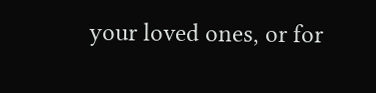your loved ones, or for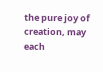the pure joy of creation, may each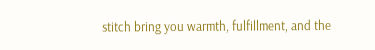stitch bring you warmth, fulfillment, and the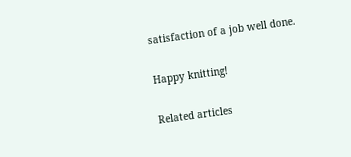satisfaction of a job well done.

Happy knitting!

Related articles